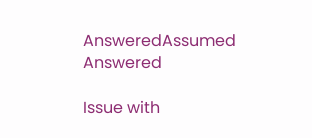AnsweredAssumed Answered

Issue with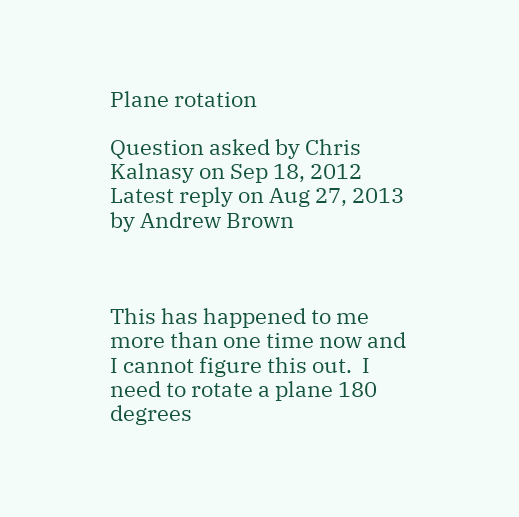Plane rotation

Question asked by Chris Kalnasy on Sep 18, 2012
Latest reply on Aug 27, 2013 by Andrew Brown



This has happened to me more than one time now and I cannot figure this out.  I need to rotate a plane 180 degrees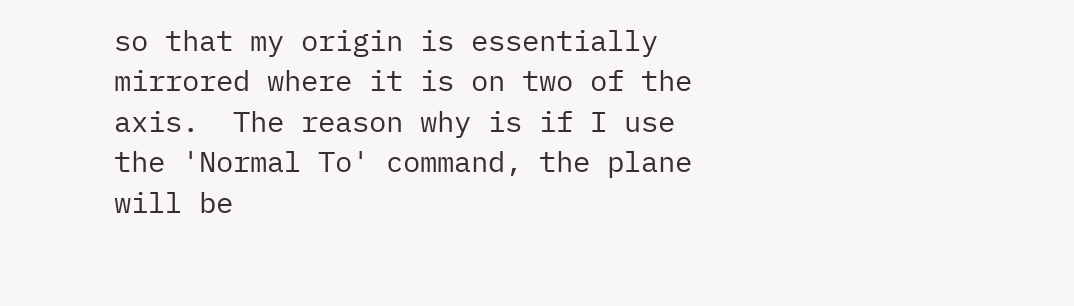so that my origin is essentially mirrored where it is on two of the axis.  The reason why is if I use the 'Normal To' command, the plane will be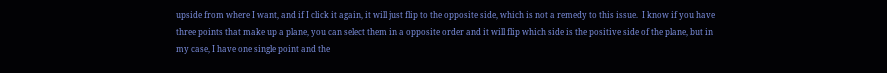upside from where I want, and if I click it again, it will just flip to the opposite side, which is not a remedy to this issue.  I know if you have three points that make up a plane, you can select them in a opposite order and it will flip which side is the positive side of the plane, but in my case, I have one single point and the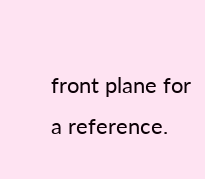front plane for a reference.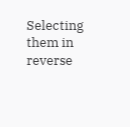Selecting them in reverse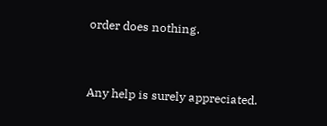order does nothing.


Any help is surely appreciated.